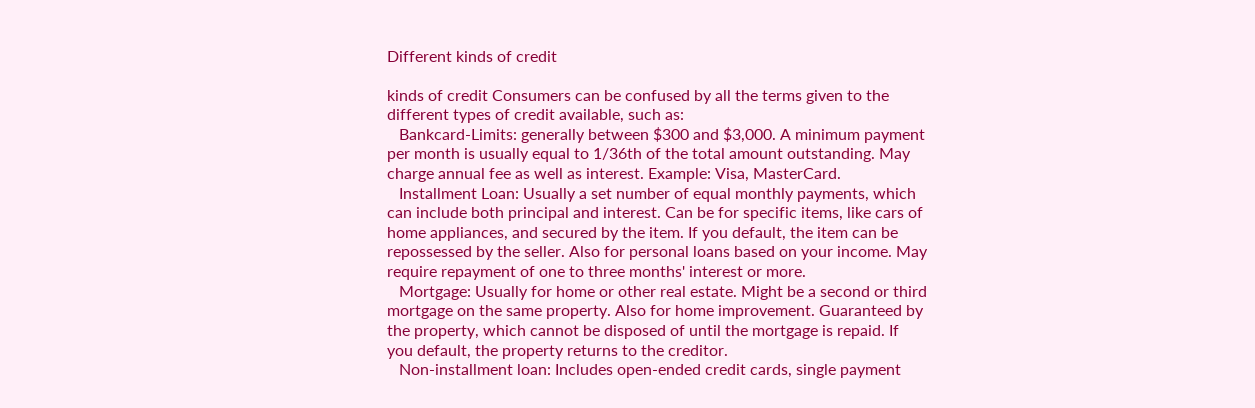Different kinds of credit

kinds of credit Consumers can be confused by all the terms given to the different types of credit available, such as:
   Bankcard-Limits: generally between $300 and $3,000. A minimum payment per month is usually equal to 1/36th of the total amount outstanding. May charge annual fee as well as interest. Example: Visa, MasterCard.
   Installment Loan: Usually a set number of equal monthly payments, which can include both principal and interest. Can be for specific items, like cars of home appliances, and secured by the item. If you default, the item can be repossessed by the seller. Also for personal loans based on your income. May require repayment of one to three months' interest or more.
   Mortgage: Usually for home or other real estate. Might be a second or third mortgage on the same property. Also for home improvement. Guaranteed by the property, which cannot be disposed of until the mortgage is repaid. If you default, the property returns to the creditor.
   Non-installment loan: Includes open-ended credit cards, single payment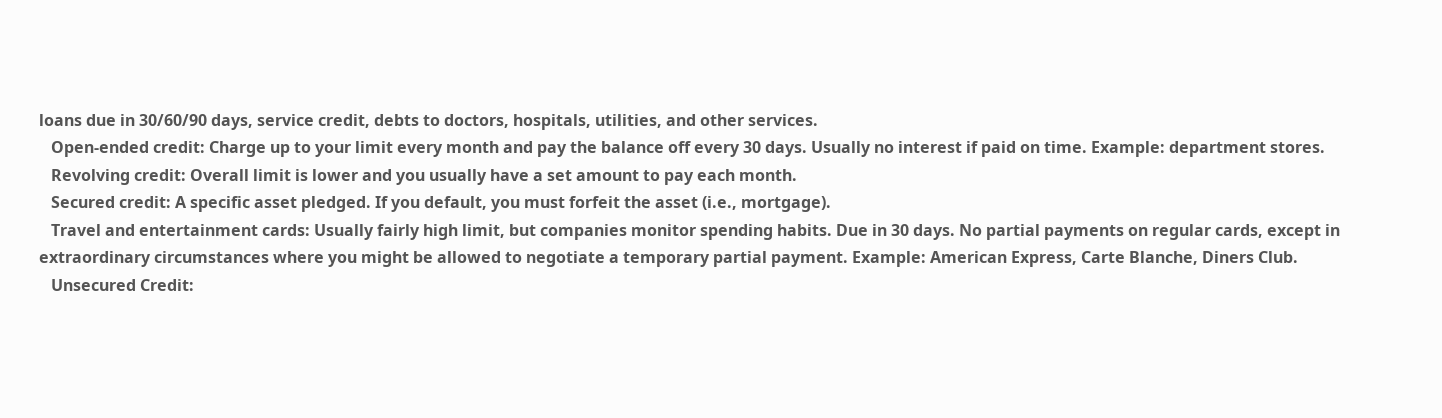loans due in 30/60/90 days, service credit, debts to doctors, hospitals, utilities, and other services.
   Open-ended credit: Charge up to your limit every month and pay the balance off every 30 days. Usually no interest if paid on time. Example: department stores.
   Revolving credit: Overall limit is lower and you usually have a set amount to pay each month.
   Secured credit: A specific asset pledged. If you default, you must forfeit the asset (i.e., mortgage).
   Travel and entertainment cards: Usually fairly high limit, but companies monitor spending habits. Due in 30 days. No partial payments on regular cards, except in extraordinary circumstances where you might be allowed to negotiate a temporary partial payment. Example: American Express, Carte Blanche, Diners Club.
   Unsecured Credit: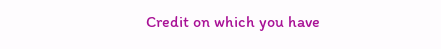Credit on which you have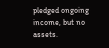pledged ongoing income, but no assets.